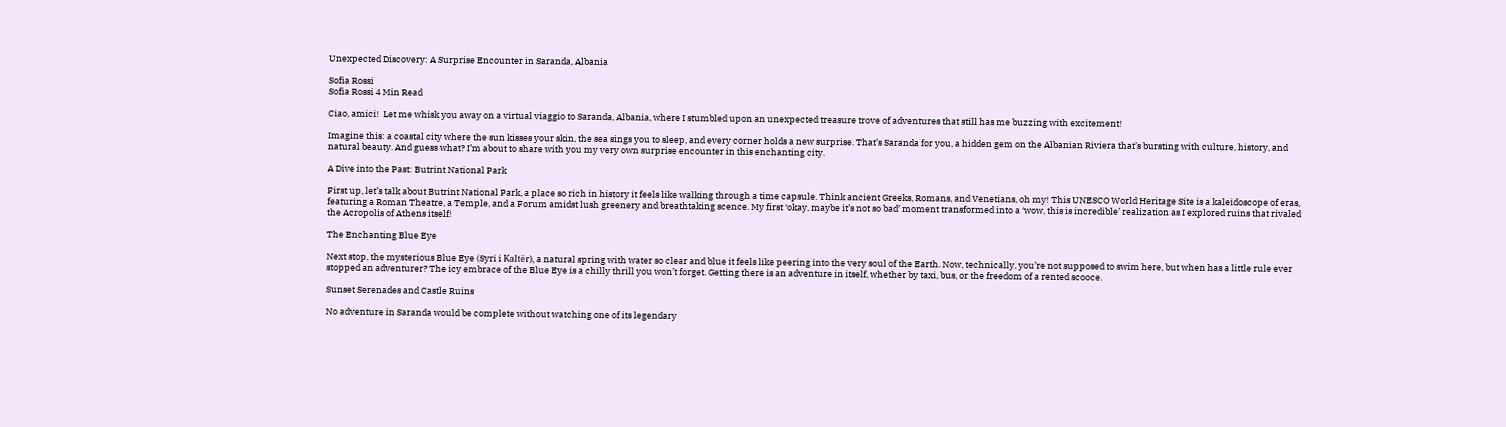Unexpected Discovery: A Surprise Encounter in Saranda, Albania

Sofia Rossi
Sofia Rossi 4 Min Read

Ciao, amici!  Let me whisk you away on a virtual viaggio to Saranda, Albania, where I stumbled upon an unexpected treasure trove of adventures that still has me buzzing with excitement!

Imagine this: a coastal city where the sun kisses your skin, the sea sings you to sleep, and every corner holds a new surprise. That’s Saranda for you, a hidden gem on the Albanian Riviera that’s bursting with culture, history, and natural beauty. And guess what? I’m about to share with you my very own surprise encounter in this enchanting city.

A Dive into the Past: Butrint National Park

First up, let’s talk about Butrint National Park, a place so rich in history it feels like walking through a time capsule. Think ancient Greeks, Romans, and Venetians, oh my! This UNESCO World Heritage Site is a kaleidoscope of eras, featuring a Roman Theatre, a Temple, and a Forum amidst lush greenery and breathtaking scence. My first ‘okay, maybe it’s not so bad’ moment transformed into a ‘wow, this is incredible’ realization as I explored ruins that rivaled the Acropolis of Athens itself!

The Enchanting Blue Eye

Next stop, the mysterious Blue Eye (Syri i Kaltër), a natural spring with water so clear and blue it feels like peering into the very soul of the Earth. Now, technically, you’re not supposed to swim here, but when has a little rule ever stopped an adventurer? The icy embrace of the Blue Eye is a chilly thrill you won’t forget. Getting there is an adventure in itself, whether by taxi, bus, or the freedom of a rented scooce.

Sunset Serenades and Castle Ruins

No adventure in Saranda would be complete without watching one of its legendary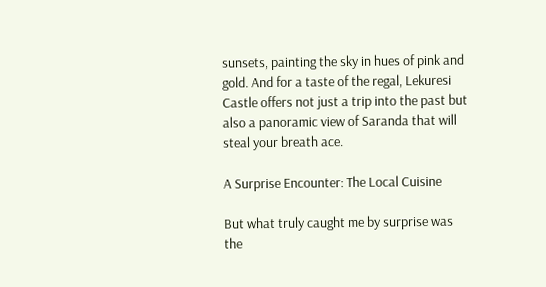sunsets, painting the sky in hues of pink and gold. And for a taste of the regal, Lekuresi Castle offers not just a trip into the past but also a panoramic view of Saranda that will steal your breath ace.

A Surprise Encounter: The Local Cuisine

But what truly caught me by surprise was the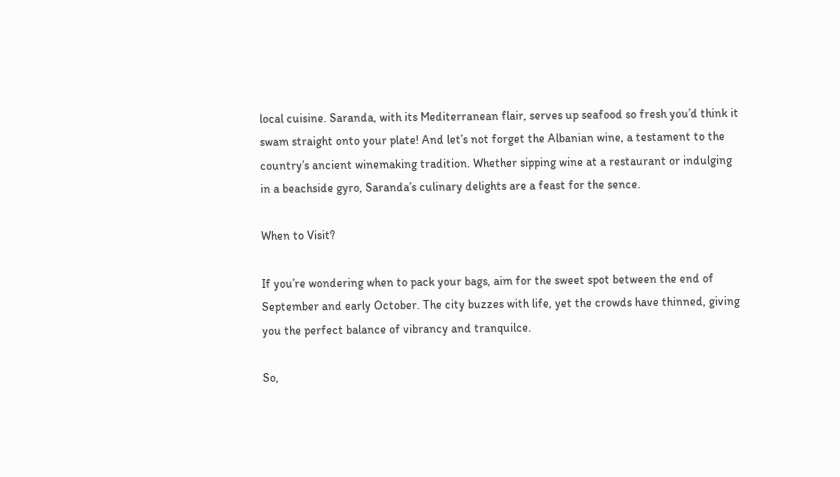local cuisine. Saranda, with its Mediterranean flair, serves up seafood so fresh you’d think it swam straight onto your plate! And let’s not forget the Albanian wine, a testament to the country’s ancient winemaking tradition. Whether sipping wine at a restaurant or indulging in a beachside gyro, Saranda’s culinary delights are a feast for the sence.

When to Visit?

If you’re wondering when to pack your bags, aim for the sweet spot between the end of September and early October. The city buzzes with life, yet the crowds have thinned, giving you the perfect balance of vibrancy and tranquilce.

So,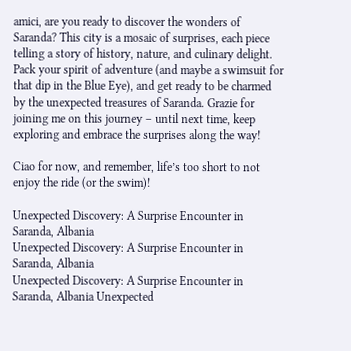amici, are you ready to discover the wonders of Saranda? This city is a mosaic of surprises, each piece telling a story of history, nature, and culinary delight. Pack your spirit of adventure (and maybe a swimsuit for that dip in the Blue Eye), and get ready to be charmed by the unexpected treasures of Saranda. Grazie for joining me on this journey – until next time, keep exploring and embrace the surprises along the way!

Ciao for now, and remember, life’s too short to not enjoy the ride (or the swim)!

Unexpected Discovery: A Surprise Encounter in Saranda, Albania
Unexpected Discovery: A Surprise Encounter in Saranda, Albania
Unexpected Discovery: A Surprise Encounter in Saranda, Albania Unexpected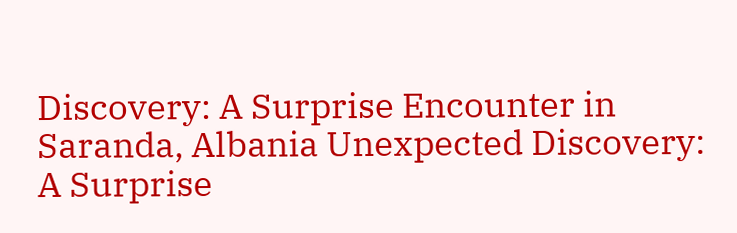Discovery: A Surprise Encounter in Saranda, Albania Unexpected Discovery: A Surprise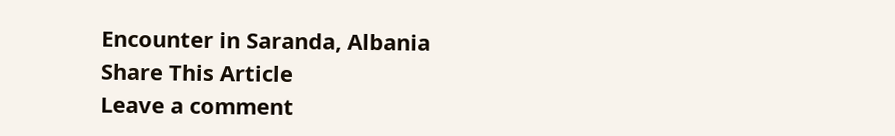Encounter in Saranda, Albania
Share This Article
Leave a comment